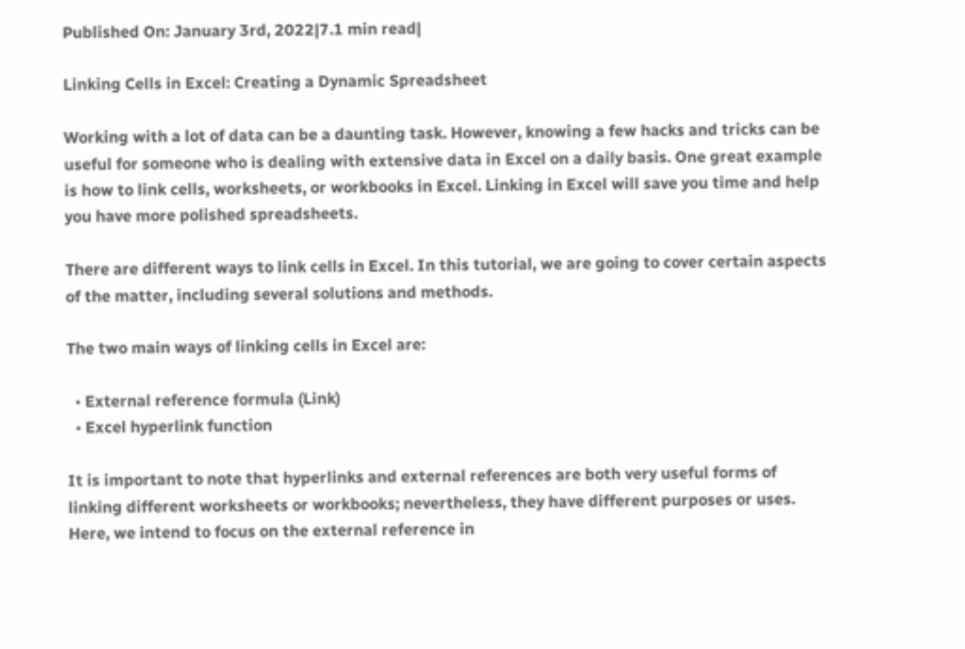Published On: January 3rd, 2022|7.1 min read|

Linking Cells in Excel: Creating a Dynamic Spreadsheet

Working with a lot of data can be a daunting task. However, knowing a few hacks and tricks can be useful for someone who is dealing with extensive data in Excel on a daily basis. One great example is how to link cells, worksheets, or workbooks in Excel. Linking in Excel will save you time and help you have more polished spreadsheets.

There are different ways to link cells in Excel. In this tutorial, we are going to cover certain aspects of the matter, including several solutions and methods.

The two main ways of linking cells in Excel are:

  • External reference formula (Link)
  • Excel hyperlink function

It is important to note that hyperlinks and external references are both very useful forms of linking different worksheets or workbooks; nevertheless, they have different purposes or uses. Here, we intend to focus on the external reference in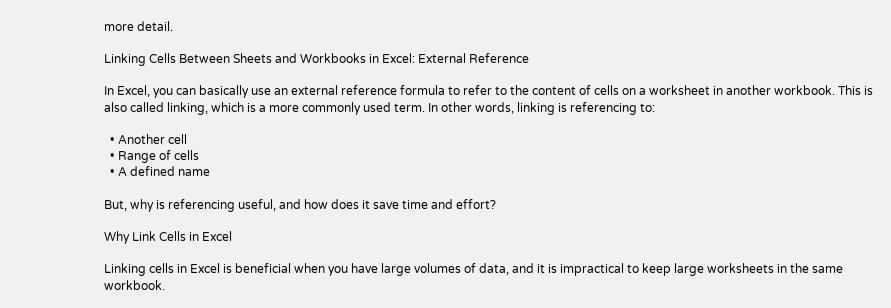more detail.

Linking Cells Between Sheets and Workbooks in Excel: External Reference

In Excel, you can basically use an external reference formula to refer to the content of cells on a worksheet in another workbook. This is also called linking, which is a more commonly used term. In other words, linking is referencing to:

  • Another cell
  • Range of cells
  • A defined name

But, why is referencing useful, and how does it save time and effort?

Why Link Cells in Excel

Linking cells in Excel is beneficial when you have large volumes of data, and it is impractical to keep large worksheets in the same workbook.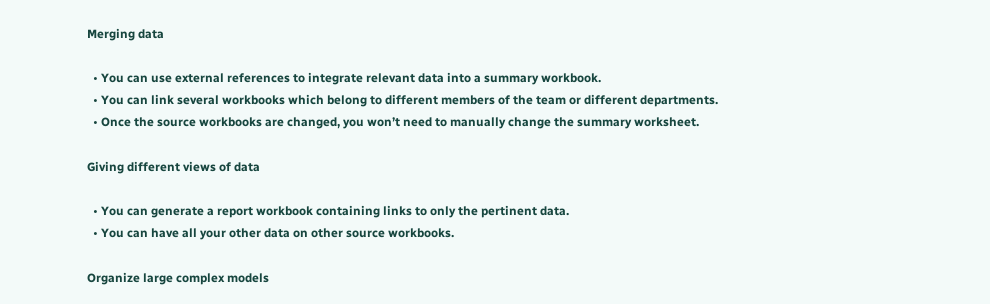Merging data

  • You can use external references to integrate relevant data into a summary workbook.
  • You can link several workbooks which belong to different members of the team or different departments.
  • Once the source workbooks are changed, you won’t need to manually change the summary worksheet.

Giving different views of data

  • You can generate a report workbook containing links to only the pertinent data.
  • You can have all your other data on other source workbooks.

Organize large complex models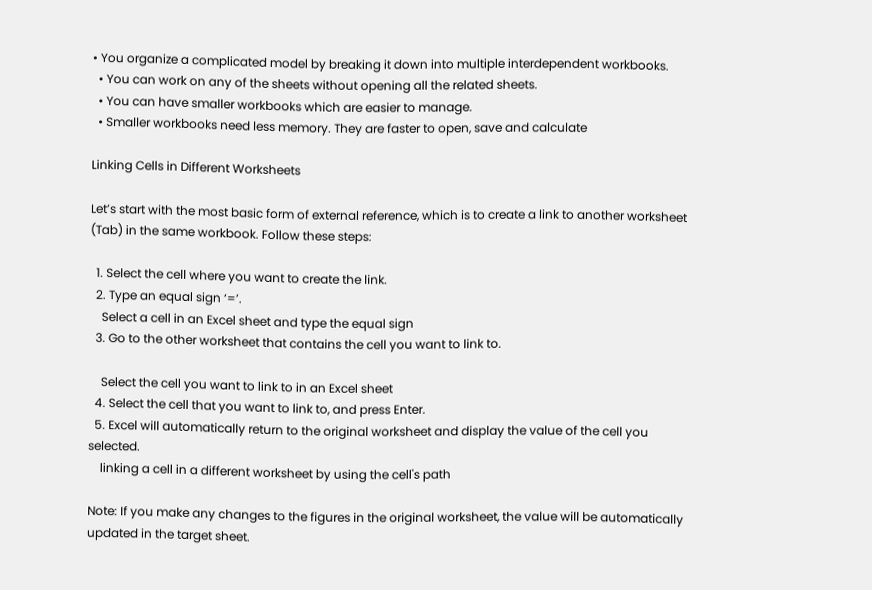• You organize a complicated model by breaking it down into multiple interdependent workbooks.
  • You can work on any of the sheets without opening all the related sheets.
  • You can have smaller workbooks which are easier to manage.
  • Smaller workbooks need less memory. They are faster to open, save and calculate

Linking Cells in Different Worksheets

Let’s start with the most basic form of external reference, which is to create a link to another worksheet (Tab) in the same workbook. Follow these steps:

  1. Select the cell where you want to create the link.
  2. Type an equal sign ‘=’.
    Select a cell in an Excel sheet and type the equal sign
  3. Go to the other worksheet that contains the cell you want to link to.

    Select the cell you want to link to in an Excel sheet
  4. Select the cell that you want to link to, and press Enter.
  5. Excel will automatically return to the original worksheet and display the value of the cell you selected.
    linking a cell in a different worksheet by using the cell's path

Note: If you make any changes to the figures in the original worksheet, the value will be automatically updated in the target sheet.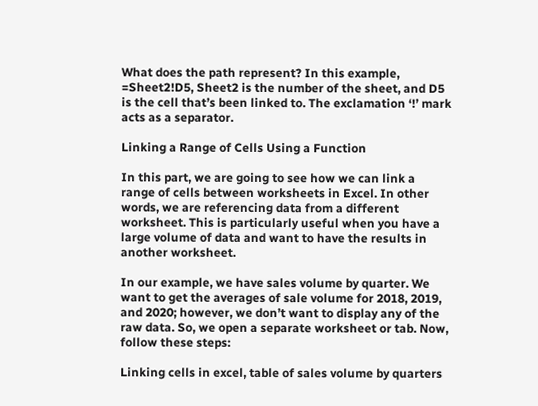What does the path represent? In this example, =Sheet2!D5, Sheet2 is the number of the sheet, and D5 is the cell that’s been linked to. The exclamation ‘!’ mark acts as a separator.

Linking a Range of Cells Using a Function

In this part, we are going to see how we can link a range of cells between worksheets in Excel. In other words, we are referencing data from a different worksheet. This is particularly useful when you have a large volume of data and want to have the results in another worksheet.

In our example, we have sales volume by quarter. We want to get the averages of sale volume for 2018, 2019, and 2020; however, we don’t want to display any of the raw data. So, we open a separate worksheet or tab. Now, follow these steps:

Linking cells in excel, table of sales volume by quarters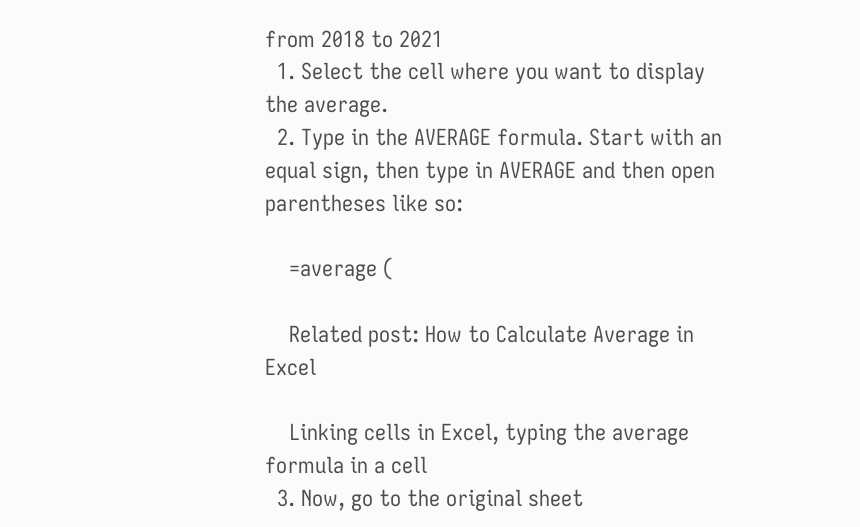from 2018 to 2021
  1. Select the cell where you want to display the average.
  2. Type in the AVERAGE formula. Start with an equal sign, then type in AVERAGE and then open parentheses like so:

    =average (

    Related post: How to Calculate Average in Excel

    Linking cells in Excel, typing the average formula in a cell
  3. Now, go to the original sheet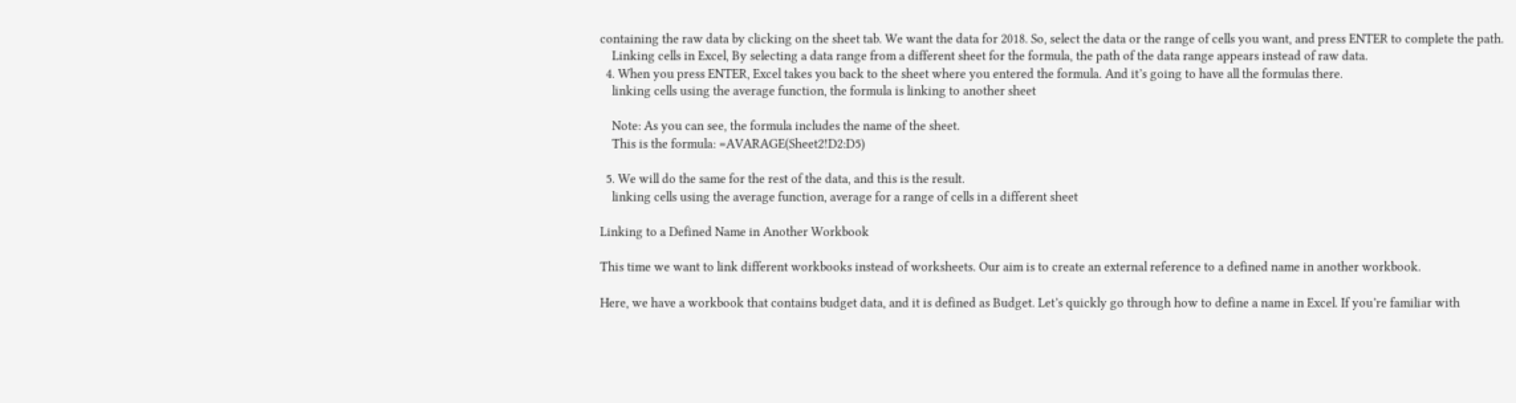containing the raw data by clicking on the sheet tab. We want the data for 2018. So, select the data or the range of cells you want, and press ENTER to complete the path.
    Linking cells in Excel, By selecting a data range from a different sheet for the formula, the path of the data range appears instead of raw data.
  4. When you press ENTER, Excel takes you back to the sheet where you entered the formula. And it’s going to have all the formulas there.
    linking cells using the average function, the formula is linking to another sheet

    Note: As you can see, the formula includes the name of the sheet.
    This is the formula: =AVARAGE(Sheet2!D2:D5)

  5. We will do the same for the rest of the data, and this is the result.
    linking cells using the average function, average for a range of cells in a different sheet

Linking to a Defined Name in Another Workbook

This time we want to link different workbooks instead of worksheets. Our aim is to create an external reference to a defined name in another workbook.

Here, we have a workbook that contains budget data, and it is defined as Budget. Let’s quickly go through how to define a name in Excel. If you’re familiar with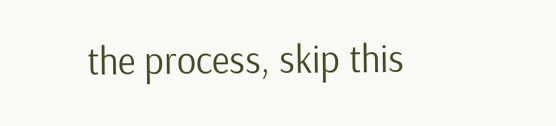the process, skip this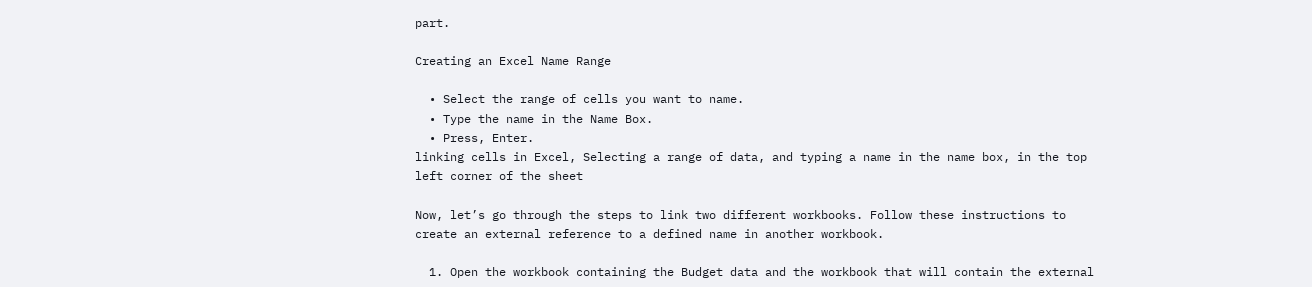part.

Creating an Excel Name Range

  • Select the range of cells you want to name.
  • Type the name in the Name Box.
  • Press, Enter.
linking cells in Excel, Selecting a range of data, and typing a name in the name box, in the top left corner of the sheet

Now, let’s go through the steps to link two different workbooks. Follow these instructions to create an external reference to a defined name in another workbook.

  1. Open the workbook containing the Budget data and the workbook that will contain the external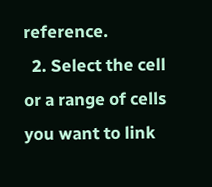reference.
  2. Select the cell or a range of cells you want to link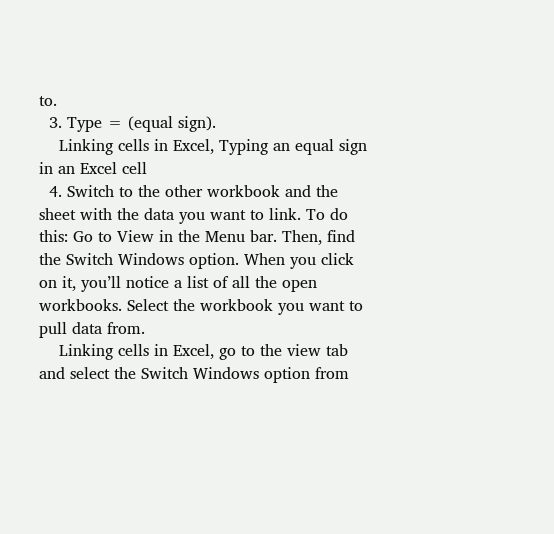to.
  3. Type = (equal sign).
    Linking cells in Excel, Typing an equal sign in an Excel cell
  4. Switch to the other workbook and the sheet with the data you want to link. To do this: Go to View in the Menu bar. Then, find the Switch Windows option. When you click on it, you’ll notice a list of all the open workbooks. Select the workbook you want to pull data from.
    Linking cells in Excel, go to the view tab and select the Switch Windows option from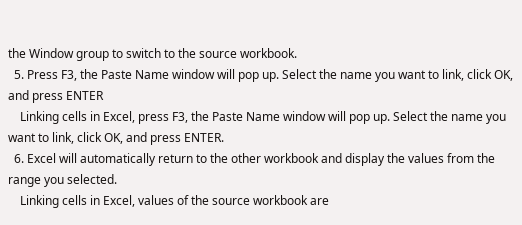the Window group to switch to the source workbook.
  5. Press F3, the Paste Name window will pop up. Select the name you want to link, click OK, and press ENTER
    Linking cells in Excel, press F3, the Paste Name window will pop up. Select the name you want to link, click OK, and press ENTER.
  6. Excel will automatically return to the other workbook and display the values from the range you selected.
    Linking cells in Excel, values of the source workbook are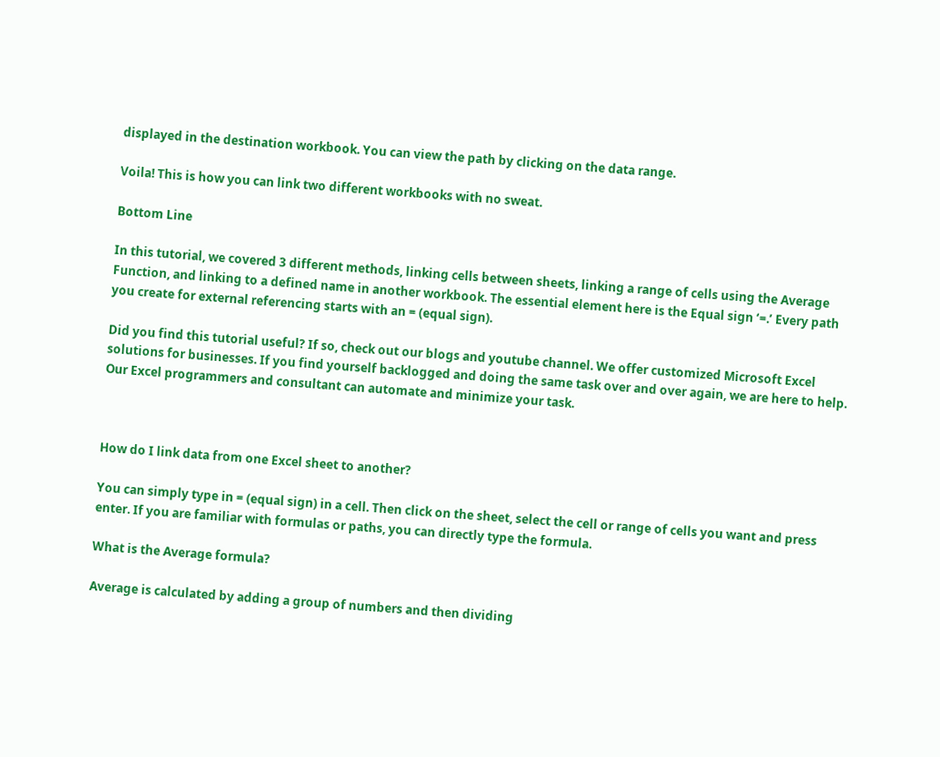displayed in the destination workbook. You can view the path by clicking on the data range.

Voila! This is how you can link two different workbooks with no sweat.

Bottom Line

In this tutorial, we covered 3 different methods, linking cells between sheets, linking a range of cells using the Average Function, and linking to a defined name in another workbook. The essential element here is the Equal sign ‘=.’ Every path you create for external referencing starts with an = (equal sign).

Did you find this tutorial useful? If so, check out our blogs and youtube channel. We offer customized Microsoft Excel solutions for businesses. If you find yourself backlogged and doing the same task over and over again, we are here to help. Our Excel programmers and consultant can automate and minimize your task.



How do I link data from one Excel sheet to another?

You can simply type in = (equal sign) in a cell. Then click on the sheet, select the cell or range of cells you want and press enter. If you are familiar with formulas or paths, you can directly type the formula.

What is the Average formula?

Average is calculated by adding a group of numbers and then dividing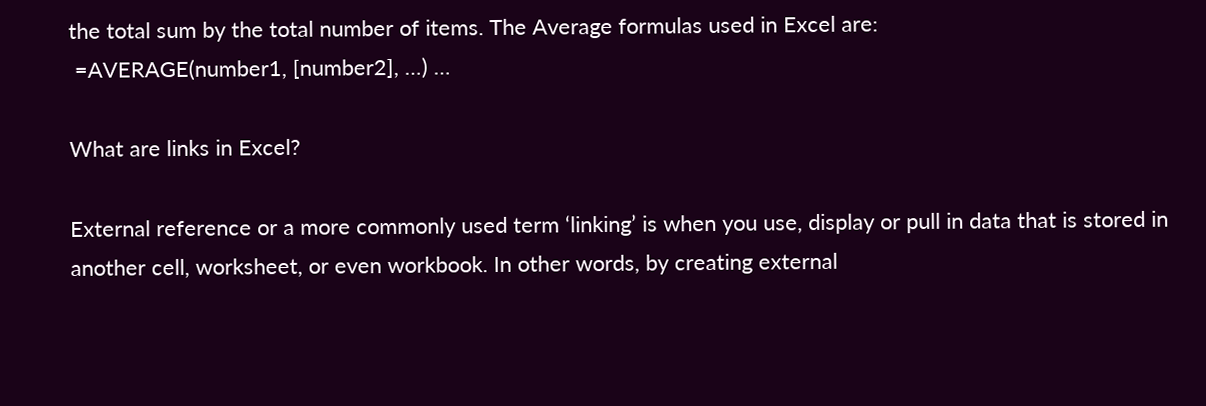the total sum by the total number of items. The Average formulas used in Excel are:
 =AVERAGE(number1, [number2], …) …

What are links in Excel?

External reference or a more commonly used term ‘linking’ is when you use, display or pull in data that is stored in another cell, worksheet, or even workbook. In other words, by creating external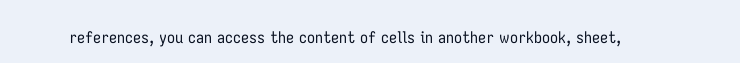references, you can access the content of cells in another workbook, sheet,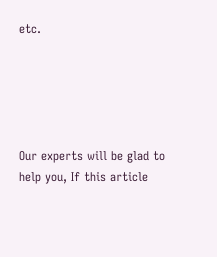etc.





Our experts will be glad to help you, If this article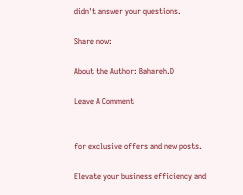didn't answer your questions.

Share now:

About the Author: Bahareh.D

Leave A Comment


for exclusive offers and new posts.

Elevate your business efficiency and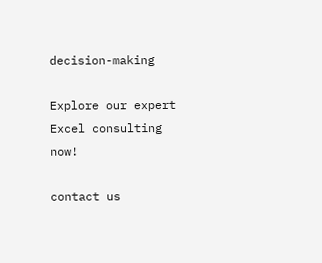decision-making

Explore our expert Excel consulting now!

contact us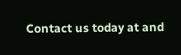Contact us today at and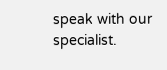speak with our specialist.